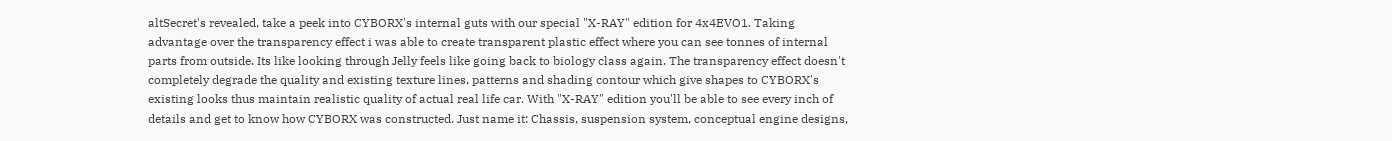altSecret's revealed, take a peek into CYBORX's internal guts with our special "X-RAY" edition for 4x4EVO1. Taking advantage over the transparency effect i was able to create transparent plastic effect where you can see tonnes of internal parts from outside. Its like looking through Jelly feels like going back to biology class again. The transparency effect doesn't completely degrade the quality and existing texture lines, patterns and shading contour which give shapes to CYBORX's existing looks thus maintain realistic quality of actual real life car. With "X-RAY" edition you'll be able to see every inch of details and get to know how CYBORX was constructed. Just name it: Chassis, suspension system, conceptual engine designs,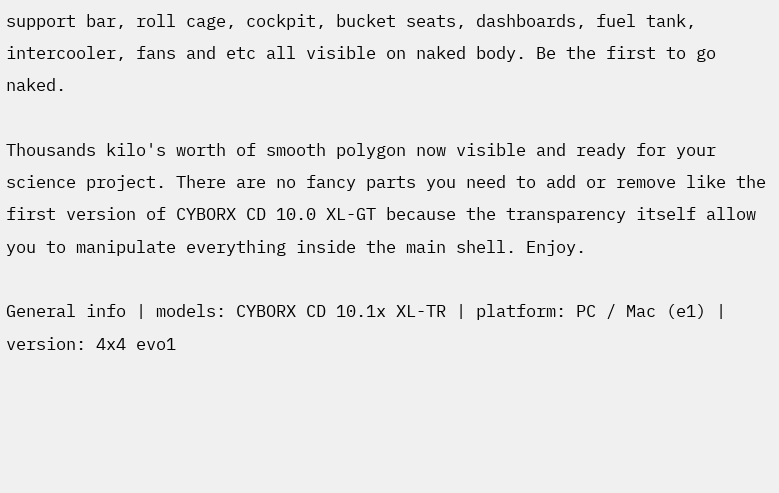support bar, roll cage, cockpit, bucket seats, dashboards, fuel tank, intercooler, fans and etc all visible on naked body. Be the first to go naked.

Thousands kilo's worth of smooth polygon now visible and ready for your science project. There are no fancy parts you need to add or remove like the first version of CYBORX CD 10.0 XL-GT because the transparency itself allow you to manipulate everything inside the main shell. Enjoy.

General info | models: CYBORX CD 10.1x XL-TR | platform: PC / Mac (e1) | version: 4x4 evo1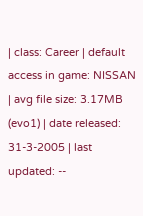| class: Career | default access in game: NISSAN | avg file size: 3.17MB (evo1) | date released: 31-3-2005 | last updated: --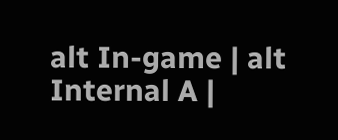alt In-game | alt Internal A |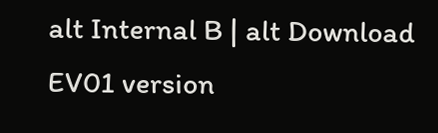alt Internal B | alt Download EV01 version